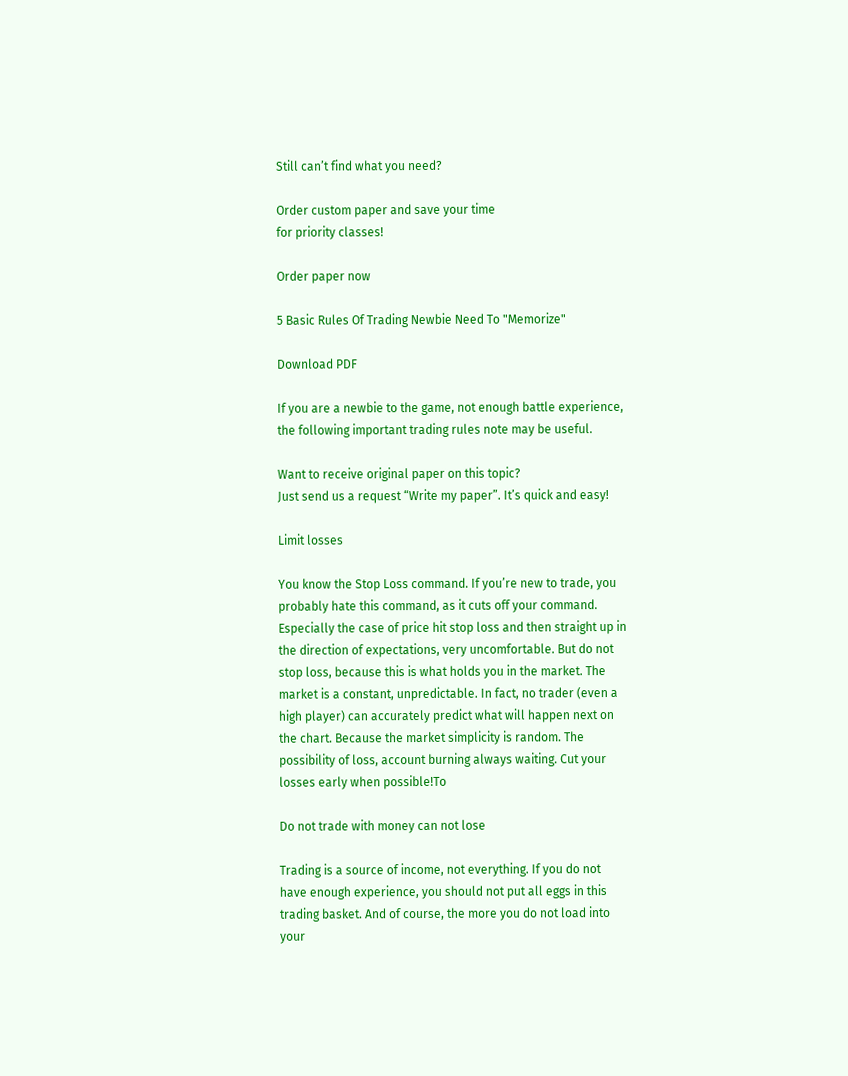Still can’t find what you need?

Order custom paper and save your time
for priority classes!

Order paper now

5 Basic Rules Of Trading Newbie Need To "Memorize"

Download PDF

If you are a newbie to the game, not enough battle experience, the following important trading rules note may be useful.

Want to receive original paper on this topic?
Just send us a request “Write my paper”. It’s quick and easy!

Limit losses

You know the Stop Loss command. If you’re new to trade, you probably hate this command, as it cuts off your command. Especially the case of price hit stop loss and then straight up in the direction of expectations, very uncomfortable. But do not stop loss, because this is what holds you in the market. The market is a constant, unpredictable. In fact, no trader (even a high player) can accurately predict what will happen next on the chart. Because the market simplicity is random. The possibility of loss, account burning always waiting. Cut your losses early when possible!To

Do not trade with money can not lose

Trading is a source of income, not everything. If you do not have enough experience, you should not put all eggs in this trading basket. And of course, the more you do not load into your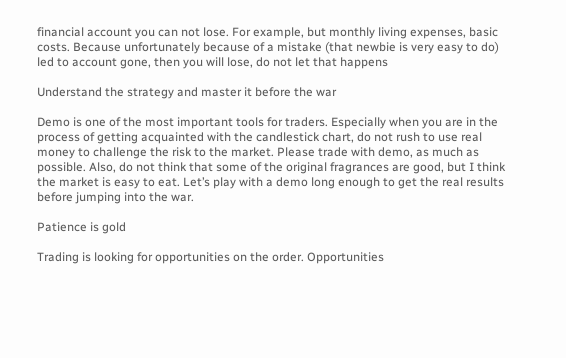financial account you can not lose. For example, but monthly living expenses, basic costs. Because unfortunately because of a mistake (that newbie is very easy to do) led to account gone, then you will lose, do not let that happens

Understand the strategy and master it before the war

Demo is one of the most important tools for traders. Especially when you are in the process of getting acquainted with the candlestick chart, do not rush to use real money to challenge the risk to the market. Please trade with demo, as much as possible. Also, do not think that some of the original fragrances are good, but I think the market is easy to eat. Let’s play with a demo long enough to get the real results before jumping into the war.

Patience is gold

Trading is looking for opportunities on the order. Opportunities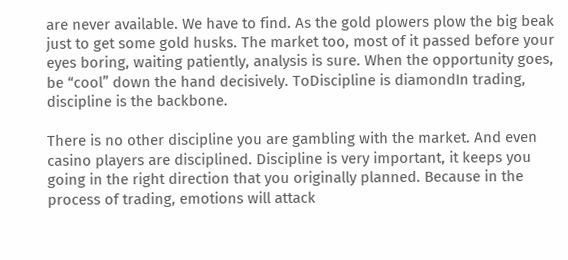are never available. We have to find. As the gold plowers plow the big beak just to get some gold husks. The market too, most of it passed before your eyes boring, waiting patiently, analysis is sure. When the opportunity goes, be “cool” down the hand decisively. ToDiscipline is diamondIn trading, discipline is the backbone.

There is no other discipline you are gambling with the market. And even casino players are disciplined. Discipline is very important, it keeps you going in the right direction that you originally planned. Because in the process of trading, emotions will attack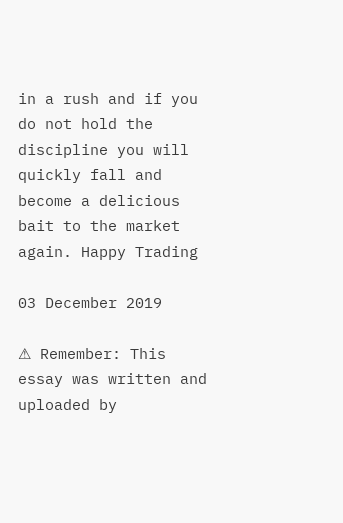in a rush and if you do not hold the discipline you will quickly fall and become a delicious bait to the market again. Happy Trading

03 December 2019

⚠ Remember: This essay was written and uploaded by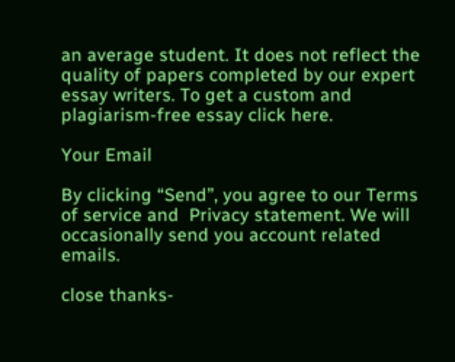an average student. It does not reflect the quality of papers completed by our expert essay writers. To get a custom and plagiarism-free essay click here.

Your Email

By clicking “Send”, you agree to our Terms of service and  Privacy statement. We will occasionally send you account related emails.

close thanks-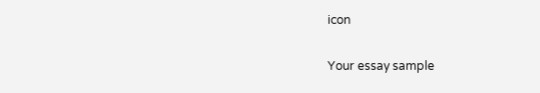icon

Your essay sample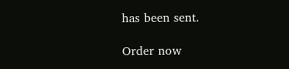has been sent.

Order now